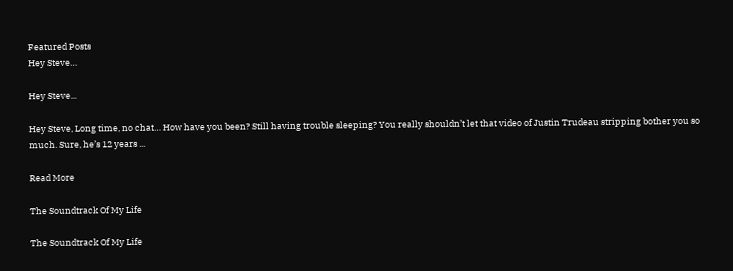Featured Posts
Hey Steve…

Hey Steve...

Hey Steve, Long time, no chat… How have you been? Still having trouble sleeping? You really shouldn’t let that video of Justin Trudeau stripping bother you so much. Sure, he’s 12 years ...

Read More

The Soundtrack Of My Life

The Soundtrack Of My Life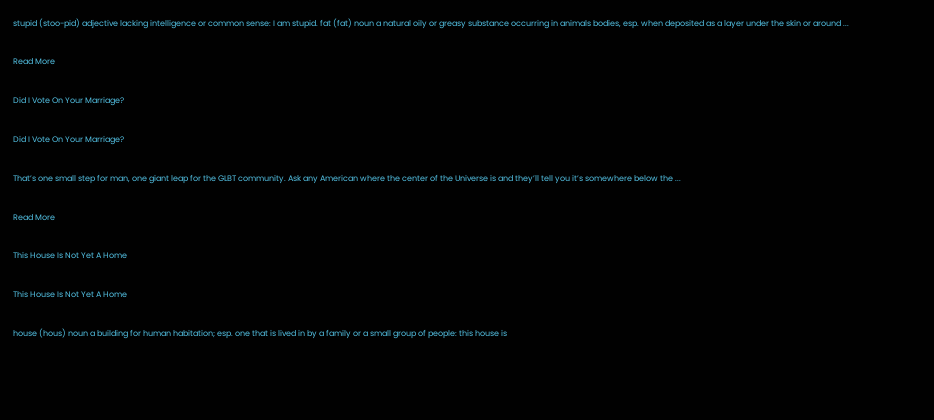stupid (stoo-pid) adjective lacking intelligence or common sense: I am stupid. fat (fat) noun a natural oily or greasy substance occurring in animals bodies, esp. when deposited as a layer under the skin or around ...

Read More

Did I Vote On Your Marriage?

Did I Vote On Your Marriage?

That’s one small step for man, one giant leap for the GLBT community. Ask any American where the center of the Universe is and they’ll tell you it’s somewhere below the ...

Read More

This House Is Not Yet A Home

This House Is Not Yet A Home

house (hous) noun a building for human habitation; esp. one that is lived in by a family or a small group of people: this house is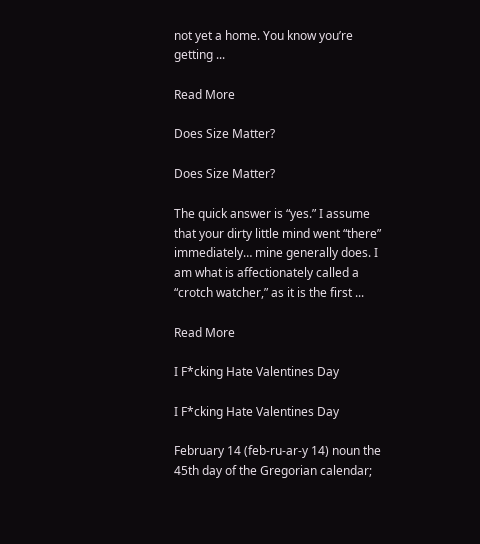not yet a home. You know you’re getting ...

Read More

Does Size Matter?

Does Size Matter?

The quick answer is “yes.” I assume that your dirty little mind went “there” immediately… mine generally does. I am what is affectionately called a “crotch watcher,” as it is the first ...

Read More

I F*cking Hate Valentines Day

I F*cking Hate Valentines Day

February 14 (feb-ru-ar-y 14) noun the 45th day of the Gregorian calendar;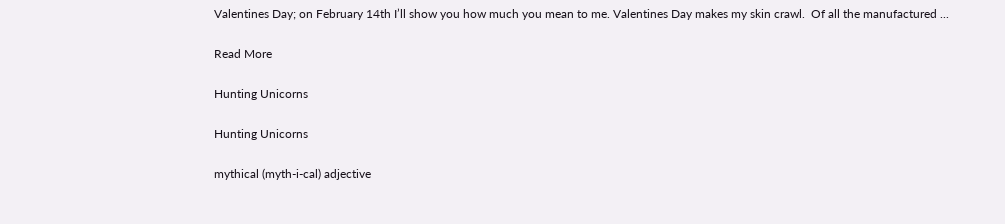Valentines Day; on February 14th I’ll show you how much you mean to me. Valentines Day makes my skin crawl.  Of all the manufactured ...

Read More

Hunting Unicorns

Hunting Unicorns

mythical (myth-i-cal) adjective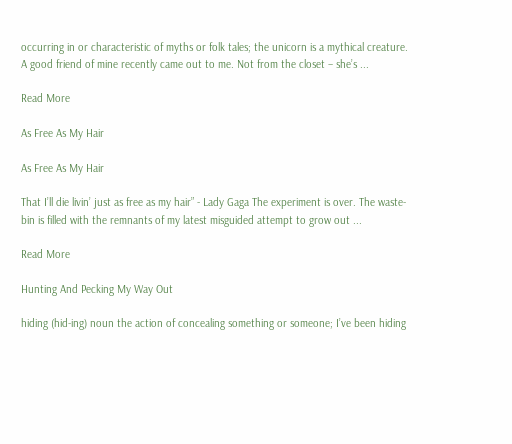occurring in or characteristic of myths or folk tales; the unicorn is a mythical creature. A good friend of mine recently came out to me. Not from the closet – she’s ...

Read More

As Free As My Hair

As Free As My Hair

That I’ll die livin’ just as free as my hair” - Lady Gaga The experiment is over. The waste-bin is filled with the remnants of my latest misguided attempt to grow out ...

Read More

Hunting And Pecking My Way Out

hiding (hid-ing) noun the action of concealing something or someone; I’ve been hiding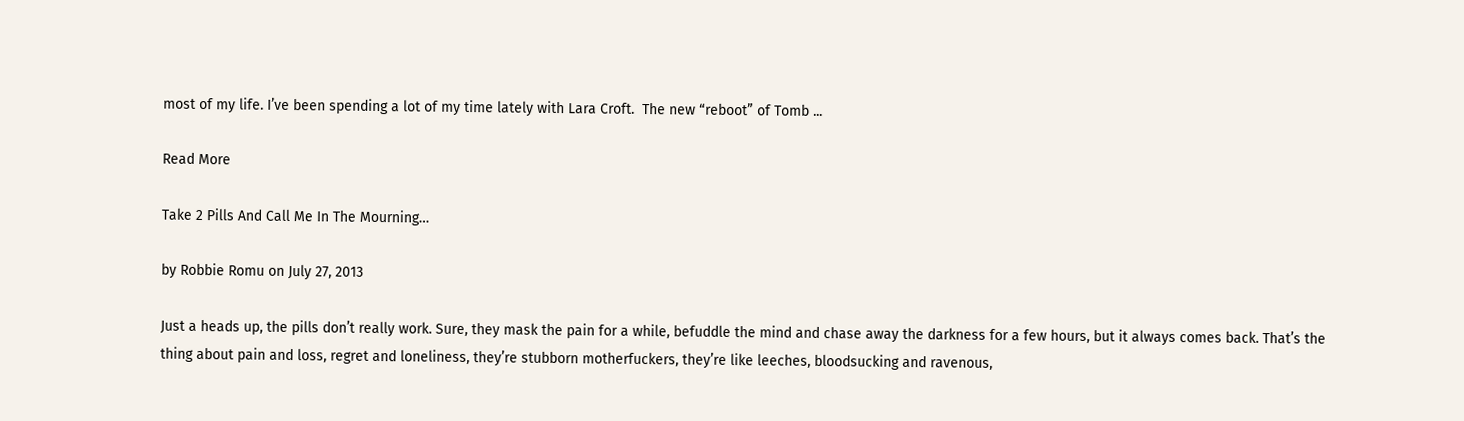most of my life. I’ve been spending a lot of my time lately with Lara Croft.  The new “reboot” of Tomb ...

Read More

Take 2 Pills And Call Me In The Mourning…

by Robbie Romu on July 27, 2013

Just a heads up, the pills don’t really work. Sure, they mask the pain for a while, befuddle the mind and chase away the darkness for a few hours, but it always comes back. That’s the thing about pain and loss, regret and loneliness, they’re stubborn motherfuckers, they’re like leeches, bloodsucking and ravenous,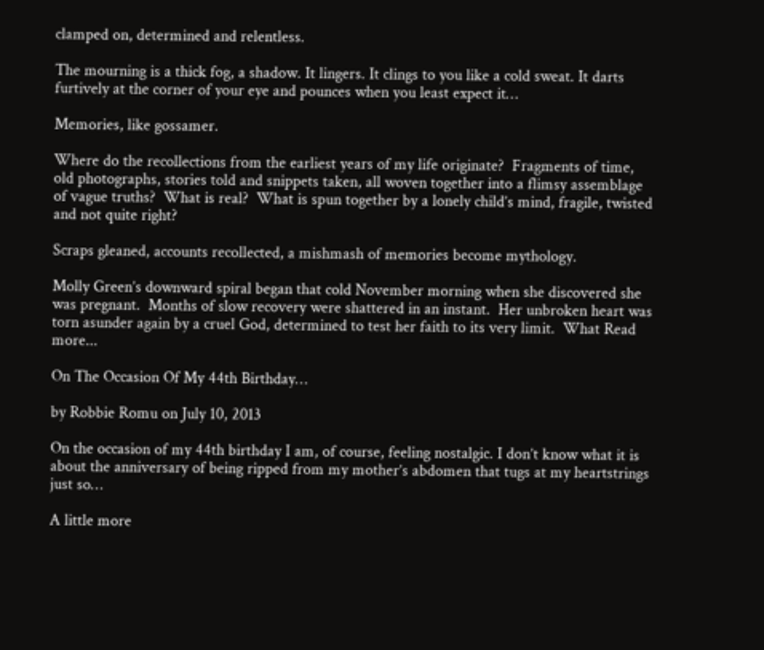clamped on, determined and relentless.

The mourning is a thick fog, a shadow. It lingers. It clings to you like a cold sweat. It darts furtively at the corner of your eye and pounces when you least expect it…

Memories, like gossamer.

Where do the recollections from the earliest years of my life originate?  Fragments of time, old photographs, stories told and snippets taken, all woven together into a flimsy assemblage of vague truths?  What is real?  What is spun together by a lonely child’s mind, fragile, twisted and not quite right?

Scraps gleaned, accounts recollected, a mishmash of memories become mythology.

Molly Green’s downward spiral began that cold November morning when she discovered she was pregnant.  Months of slow recovery were shattered in an instant.  Her unbroken heart was torn asunder again by a cruel God, determined to test her faith to its very limit.  What Read more...

On The Occasion Of My 44th Birthday…

by Robbie Romu on July 10, 2013

On the occasion of my 44th birthday I am, of course, feeling nostalgic. I don’t know what it is about the anniversary of being ripped from my mother’s abdomen that tugs at my heartstrings just so…

A little more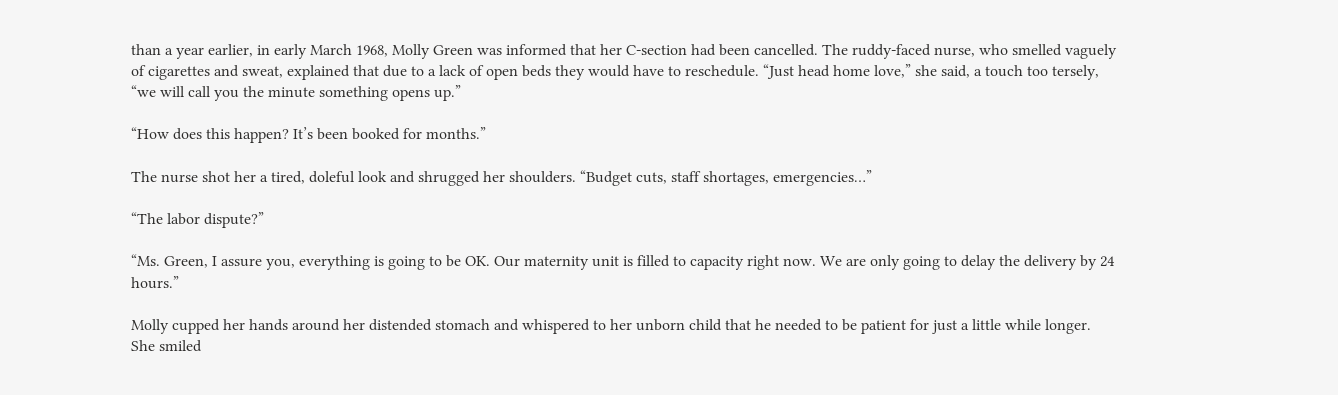than a year earlier, in early March 1968, Molly Green was informed that her C-section had been cancelled. The ruddy-faced nurse, who smelled vaguely of cigarettes and sweat, explained that due to a lack of open beds they would have to reschedule. “Just head home love,” she said, a touch too tersely, “we will call you the minute something opens up.”

“How does this happen? It’s been booked for months.”

The nurse shot her a tired, doleful look and shrugged her shoulders. “Budget cuts, staff shortages, emergencies…”

“The labor dispute?”

“Ms. Green, I assure you, everything is going to be OK. Our maternity unit is filled to capacity right now. We are only going to delay the delivery by 24 hours.”

Molly cupped her hands around her distended stomach and whispered to her unborn child that he needed to be patient for just a little while longer. She smiled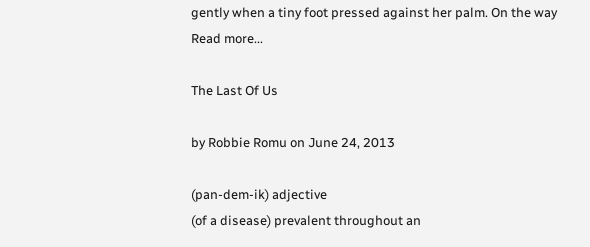gently when a tiny foot pressed against her palm. On the way Read more...

The Last Of Us

by Robbie Romu on June 24, 2013

(pan-dem-ik) adjective
(of a disease) prevalent throughout an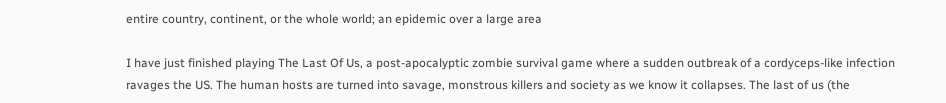entire country, continent, or the whole world; an epidemic over a large area

I have just finished playing The Last Of Us, a post-apocalyptic zombie survival game where a sudden outbreak of a cordyceps-like infection ravages the US. The human hosts are turned into savage, monstrous killers and society as we know it collapses. The last of us (the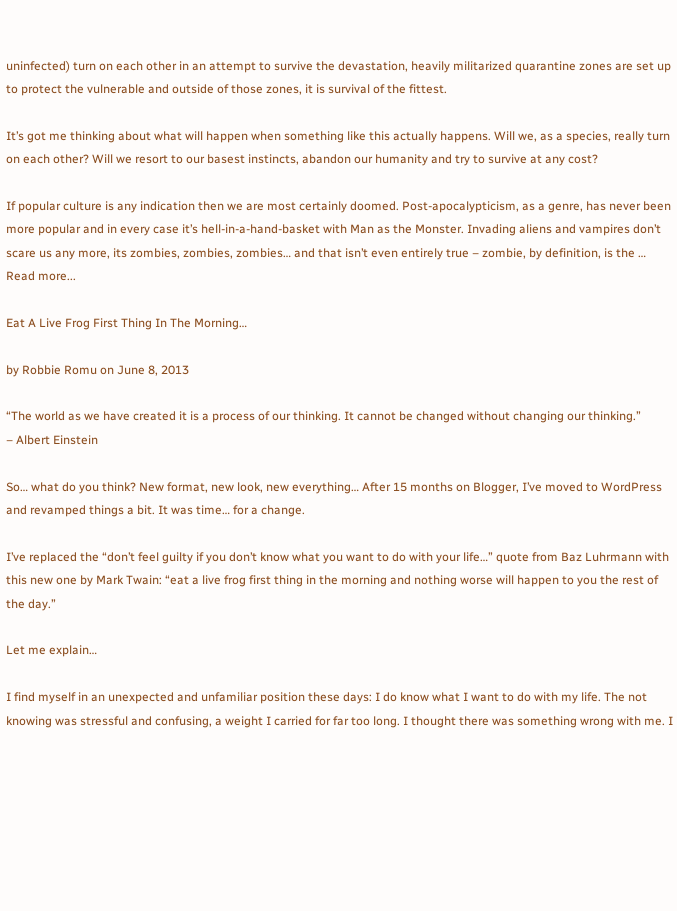uninfected) turn on each other in an attempt to survive the devastation, heavily militarized quarantine zones are set up to protect the vulnerable and outside of those zones, it is survival of the fittest.

It’s got me thinking about what will happen when something like this actually happens. Will we, as a species, really turn on each other? Will we resort to our basest instincts, abandon our humanity and try to survive at any cost?

If popular culture is any indication then we are most certainly doomed. Post-apocalypticism, as a genre, has never been more popular and in every case it’s hell-in-a-hand-basket with Man as the Monster. Invading aliens and vampires don’t scare us any more, its zombies, zombies, zombies… and that isn’t even entirely true – zombie, by definition, is the … Read more...

Eat A Live Frog First Thing In The Morning…

by Robbie Romu on June 8, 2013

“The world as we have created it is a process of our thinking. It cannot be changed without changing our thinking.”
– Albert Einstein

So… what do you think? New format, new look, new everything… After 15 months on Blogger, I’ve moved to WordPress and revamped things a bit. It was time… for a change.

I’ve replaced the “don’t feel guilty if you don’t know what you want to do with your life…” quote from Baz Luhrmann with this new one by Mark Twain: “eat a live frog first thing in the morning and nothing worse will happen to you the rest of the day.”

Let me explain…

I find myself in an unexpected and unfamiliar position these days: I do know what I want to do with my life. The not knowing was stressful and confusing, a weight I carried for far too long. I thought there was something wrong with me. I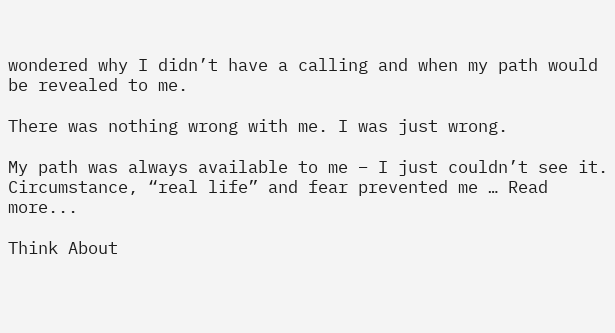wondered why I didn’t have a calling and when my path would be revealed to me.

There was nothing wrong with me. I was just wrong.

My path was always available to me – I just couldn’t see it. Circumstance, “real life” and fear prevented me … Read more...

Think About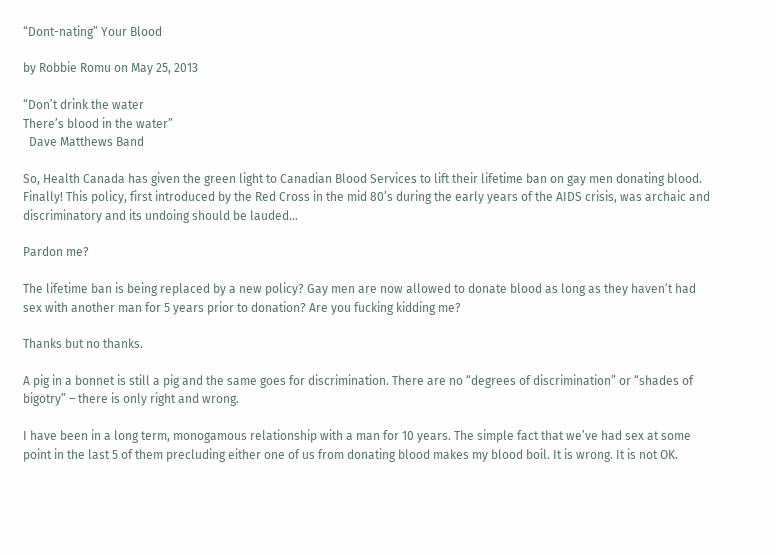“Dont-nating” Your Blood

by Robbie Romu on May 25, 2013

“Don’t drink the water
There’s blood in the water”
  Dave Matthews Band

So, Health Canada has given the green light to Canadian Blood Services to lift their lifetime ban on gay men donating blood. Finally! This policy, first introduced by the Red Cross in the mid 80’s during the early years of the AIDS crisis, was archaic and discriminatory and its undoing should be lauded…

Pardon me?

The lifetime ban is being replaced by a new policy? Gay men are now allowed to donate blood as long as they haven’t had sex with another man for 5 years prior to donation? Are you fucking kidding me?

Thanks but no thanks.

A pig in a bonnet is still a pig and the same goes for discrimination. There are no “degrees of discrimination” or “shades of bigotry” – there is only right and wrong.

I have been in a long term, monogamous relationship with a man for 10 years. The simple fact that we’ve had sex at some point in the last 5 of them precluding either one of us from donating blood makes my blood boil. It is wrong. It is not OK.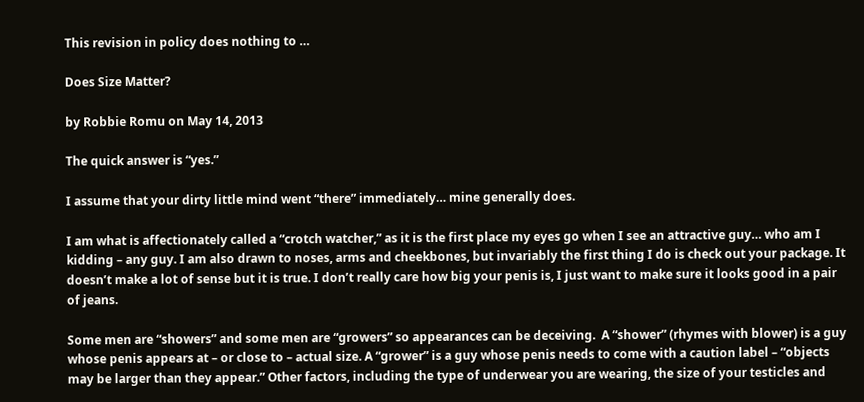This revision in policy does nothing to …

Does Size Matter?

by Robbie Romu on May 14, 2013

The quick answer is “yes.”

I assume that your dirty little mind went “there” immediately… mine generally does.

I am what is affectionately called a “crotch watcher,” as it is the first place my eyes go when I see an attractive guy… who am I kidding – any guy. I am also drawn to noses, arms and cheekbones, but invariably the first thing I do is check out your package. It doesn’t make a lot of sense but it is true. I don’t really care how big your penis is, I just want to make sure it looks good in a pair of jeans.

Some men are “showers” and some men are “growers” so appearances can be deceiving.  A “shower” (rhymes with blower) is a guy whose penis appears at – or close to – actual size. A “grower” is a guy whose penis needs to come with a caution label – “objects may be larger than they appear.” Other factors, including the type of underwear you are wearing, the size of your testicles and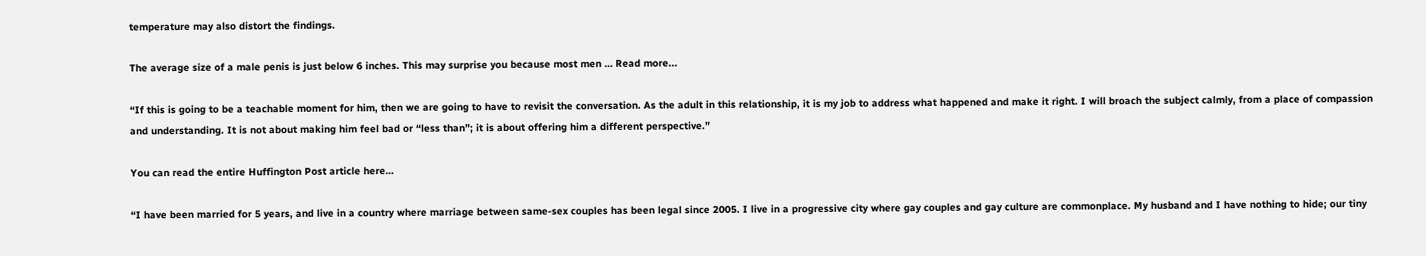temperature may also distort the findings.

The average size of a male penis is just below 6 inches. This may surprise you because most men … Read more...

“If this is going to be a teachable moment for him, then we are going to have to revisit the conversation. As the adult in this relationship, it is my job to address what happened and make it right. I will broach the subject calmly, from a place of compassion and understanding. It is not about making him feel bad or “less than”; it is about offering him a different perspective.”

You can read the entire Huffington Post article here…

“I have been married for 5 years, and live in a country where marriage between same-sex couples has been legal since 2005. I live in a progressive city where gay couples and gay culture are commonplace. My husband and I have nothing to hide; our tiny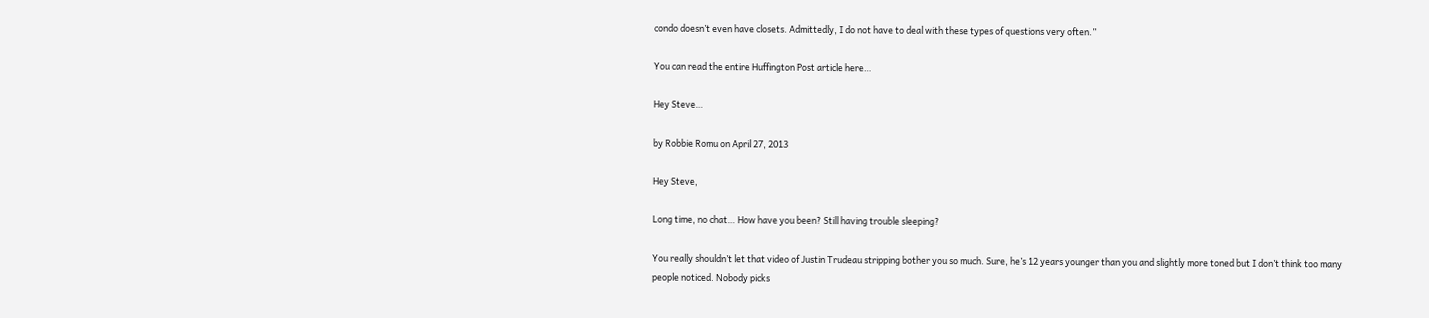condo doesn’t even have closets. Admittedly, I do not have to deal with these types of questions very often.”

You can read the entire Huffington Post article here…

Hey Steve…

by Robbie Romu on April 27, 2013

Hey Steve,

Long time, no chat… How have you been? Still having trouble sleeping?

You really shouldn’t let that video of Justin Trudeau stripping bother you so much. Sure, he’s 12 years younger than you and slightly more toned but I don’t think too many people noticed. Nobody picks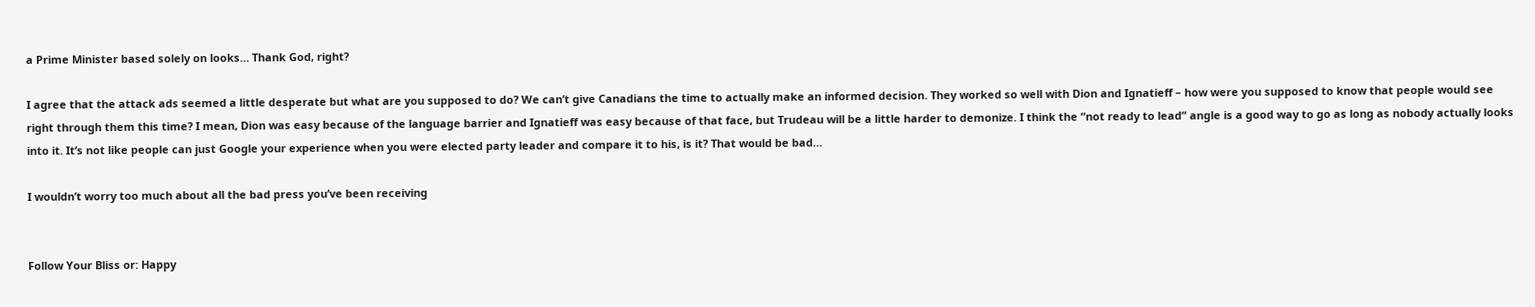a Prime Minister based solely on looks… Thank God, right?

I agree that the attack ads seemed a little desperate but what are you supposed to do? We can’t give Canadians the time to actually make an informed decision. They worked so well with Dion and Ignatieff – how were you supposed to know that people would see right through them this time? I mean, Dion was easy because of the language barrier and Ignatieff was easy because of that face, but Trudeau will be a little harder to demonize. I think the “not ready to lead” angle is a good way to go as long as nobody actually looks into it. It’s not like people can just Google your experience when you were elected party leader and compare it to his, is it? That would be bad…

I wouldn’t worry too much about all the bad press you’ve been receiving


Follow Your Bliss or: Happy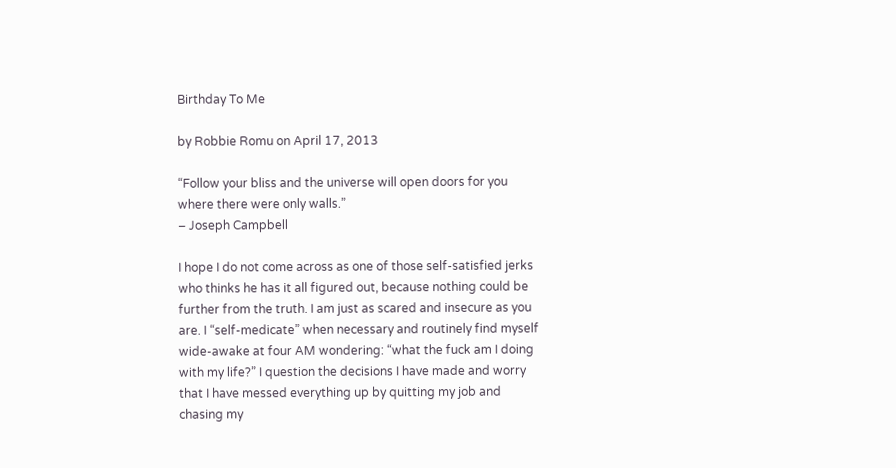Birthday To Me

by Robbie Romu on April 17, 2013

“Follow your bliss and the universe will open doors for you where there were only walls.”
– Joseph Campbell

I hope I do not come across as one of those self-satisfied jerks who thinks he has it all figured out, because nothing could be further from the truth. I am just as scared and insecure as you are. I “self-medicate” when necessary and routinely find myself wide-awake at four AM wondering: “what the fuck am I doing with my life?” I question the decisions I have made and worry that I have messed everything up by quitting my job and chasing my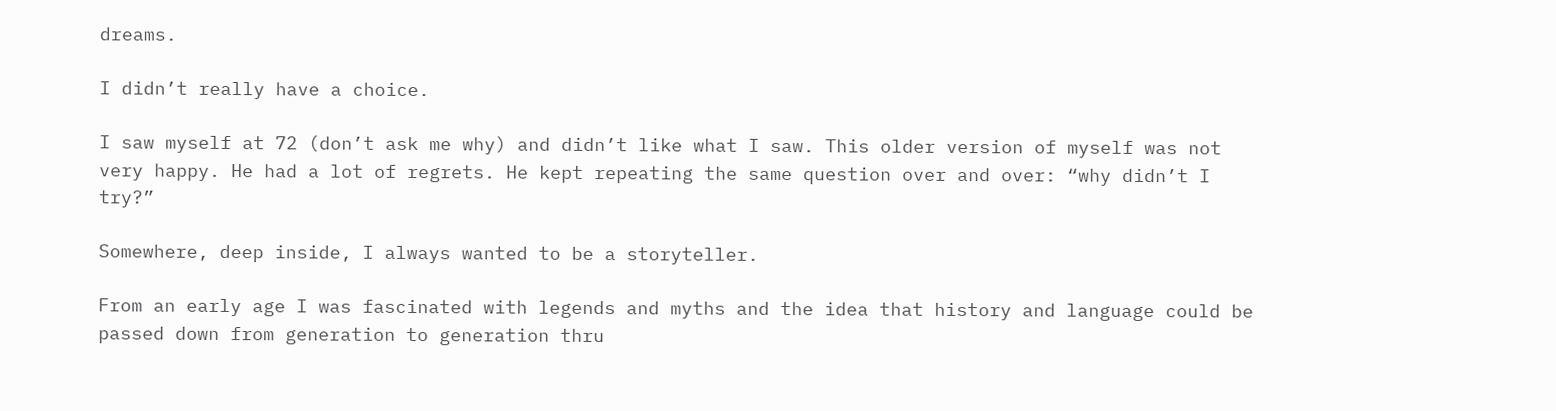dreams.

I didn’t really have a choice.

I saw myself at 72 (don’t ask me why) and didn’t like what I saw. This older version of myself was not very happy. He had a lot of regrets. He kept repeating the same question over and over: “why didn’t I try?”

Somewhere, deep inside, I always wanted to be a storyteller.

From an early age I was fascinated with legends and myths and the idea that history and language could be passed down from generation to generation thru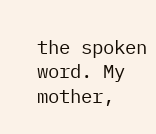the spoken word. My mother,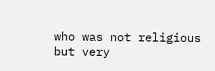who was not religious but very